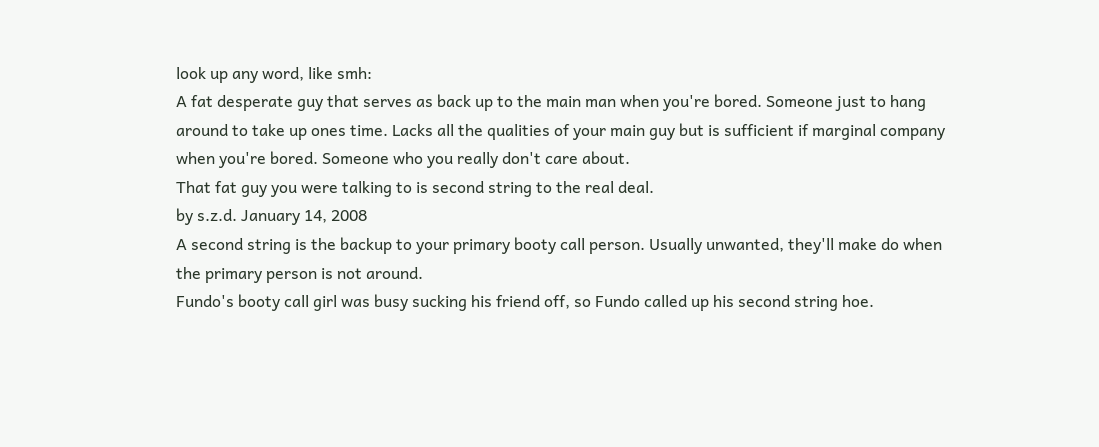look up any word, like smh:
A fat desperate guy that serves as back up to the main man when you're bored. Someone just to hang around to take up ones time. Lacks all the qualities of your main guy but is sufficient if marginal company when you're bored. Someone who you really don't care about.
That fat guy you were talking to is second string to the real deal.
by s.z.d. January 14, 2008
A second string is the backup to your primary booty call person. Usually unwanted, they'll make do when the primary person is not around.
Fundo's booty call girl was busy sucking his friend off, so Fundo called up his second string hoe.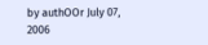by authOOr July 07, 2006